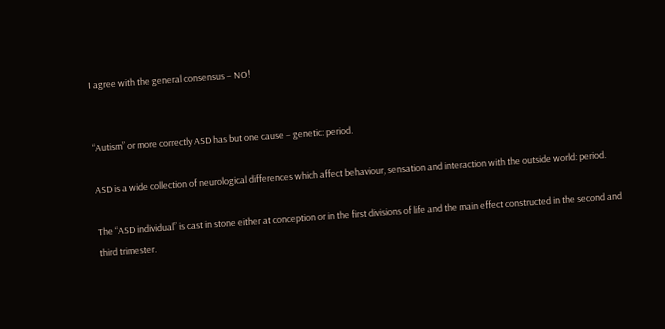I agree with the general consensus – NO!


“Autism” or more correctly ASD has but one cause – genetic: period.

ASD is a wide collection of neurological differences which affect behaviour, sensation and interaction with the outside world: period.

The “ASD individual” is cast in stone either at conception or in the first divisions of life and the main effect constructed in the second and third trimester.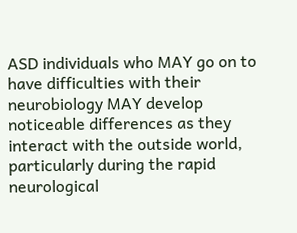ASD individuals who MAY go on to have difficulties with their neurobiology MAY develop noticeable differences as they interact with the outside world, particularly during the rapid neurological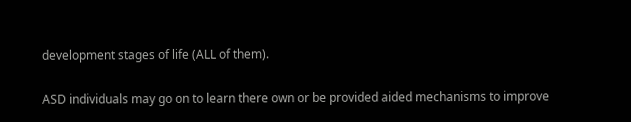development stages of life (ALL of them).

ASD individuals may go on to learn there own or be provided aided mechanisms to improve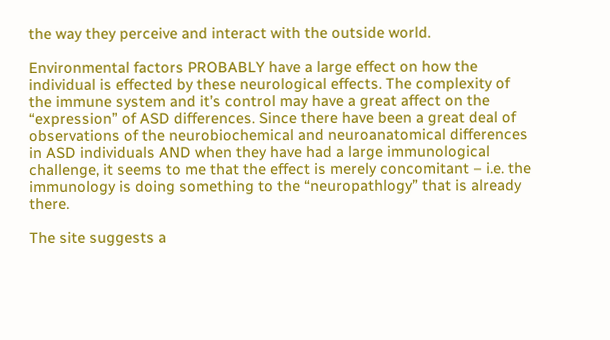the way they perceive and interact with the outside world.

Environmental factors PROBABLY have a large effect on how the individual is effected by these neurological effects. The complexity of the immune system and it’s control may have a great affect on the “expression” of ASD differences. Since there have been a great deal of observations of the neurobiochemical and neuroanatomical differences in ASD individuals AND when they have had a large immunological challenge, it seems to me that the effect is merely concomitant – i.e. the immunology is doing something to the “neuropathlogy” that is already there.

The site suggests a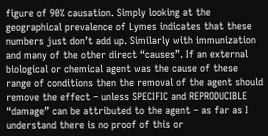figure of 90% causation. Simply looking at the geographical prevalence of Lymes indicates that these numbers just don’t add up. Similarly with immunization and many of the other direct “causes”. If an external biological or chemical agent was the cause of these range of conditions then the removal of the agent should remove the effect – unless SPECIFIC and REPRODUCIBLE “damage” can be attributed to the agent – as far as I understand there is no proof of this or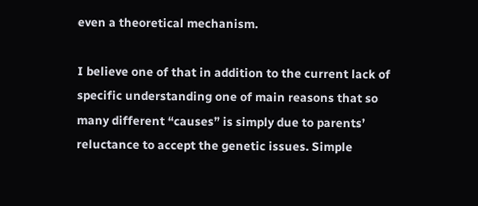even a theoretical mechanism.

I believe one of that in addition to the current lack of specific understanding one of main reasons that so many different “causes” is simply due to parents’ reluctance to accept the genetic issues. Simple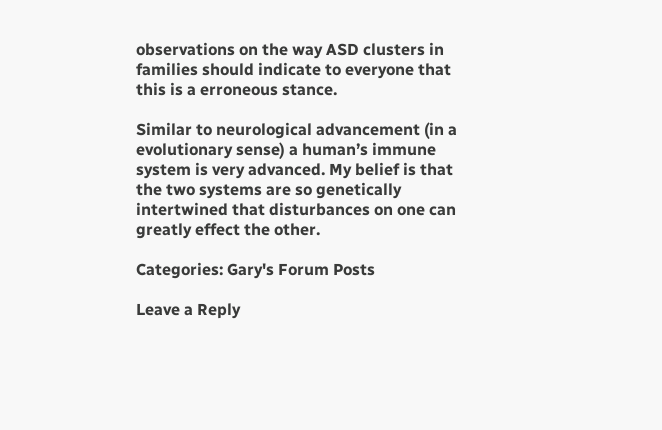observations on the way ASD clusters in families should indicate to everyone that this is a erroneous stance.

Similar to neurological advancement (in a evolutionary sense) a human’s immune system is very advanced. My belief is that the two systems are so genetically intertwined that disturbances on one can greatly effect the other.

Categories: Gary's Forum Posts

Leave a Reply